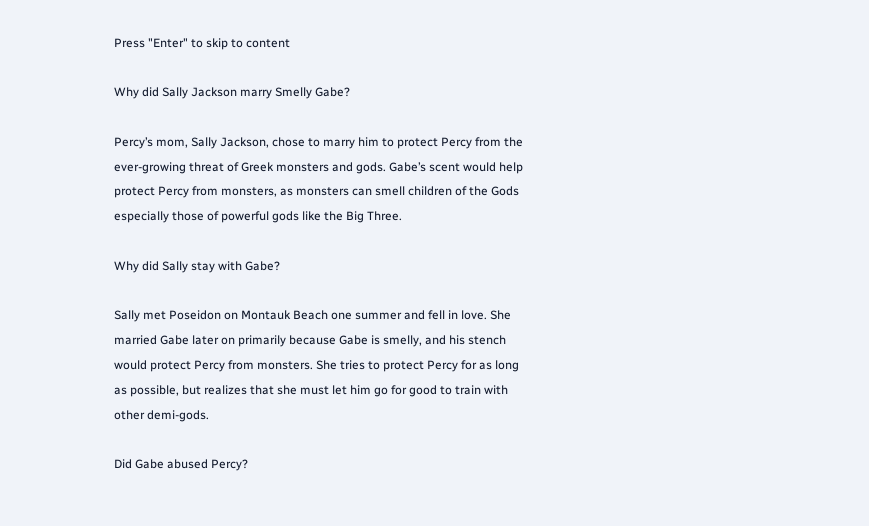Press "Enter" to skip to content

Why did Sally Jackson marry Smelly Gabe?

Percy’s mom, Sally Jackson, chose to marry him to protect Percy from the ever-growing threat of Greek monsters and gods. Gabe’s scent would help protect Percy from monsters, as monsters can smell children of the Gods especially those of powerful gods like the Big Three.

Why did Sally stay with Gabe?

Sally met Poseidon on Montauk Beach one summer and fell in love. She married Gabe later on primarily because Gabe is smelly, and his stench would protect Percy from monsters. She tries to protect Percy for as long as possible, but realizes that she must let him go for good to train with other demi-gods.

Did Gabe abused Percy?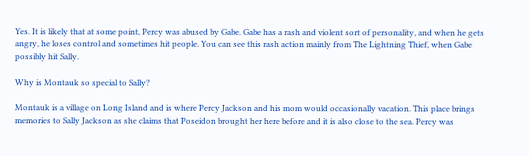Yes. It is likely that at some point, Percy was abused by Gabe. Gabe has a rash and violent sort of personality, and when he gets angry, he loses control and sometimes hit people. You can see this rash action mainly from The Lightning Thief, when Gabe possibly hit Sally.

Why is Montauk so special to Sally?

Montauk is a village on Long Island and is where Percy Jackson and his mom would occasionally vacation. This place brings memories to Sally Jackson as she claims that Poseidon brought her here before and it is also close to the sea. Percy was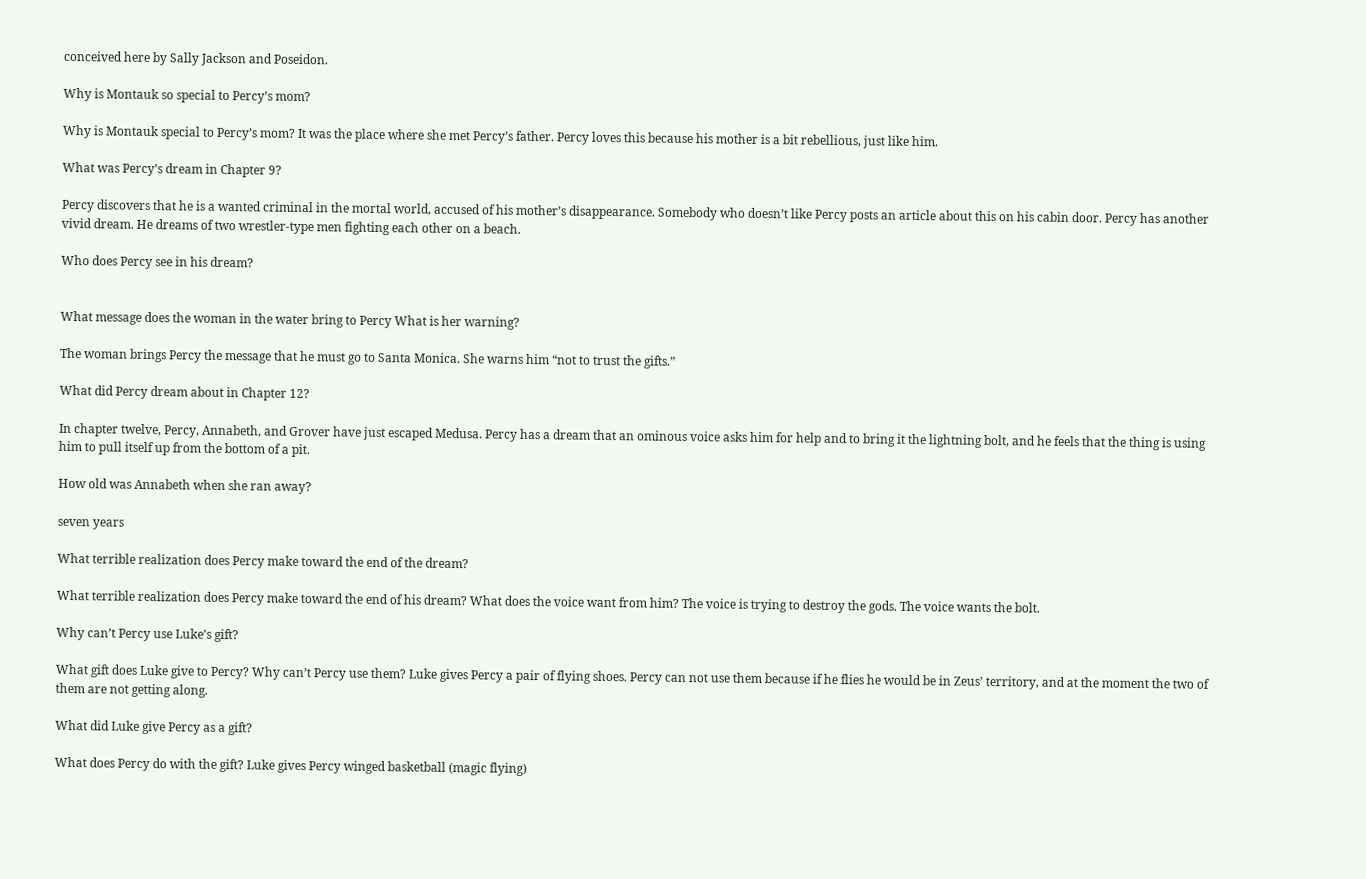conceived here by Sally Jackson and Poseidon.

Why is Montauk so special to Percy’s mom?

Why is Montauk special to Percy’s mom? It was the place where she met Percy’s father. Percy loves this because his mother is a bit rebellious, just like him.

What was Percy’s dream in Chapter 9?

Percy discovers that he is a wanted criminal in the mortal world, accused of his mother’s disappearance. Somebody who doesn’t like Percy posts an article about this on his cabin door. Percy has another vivid dream. He dreams of two wrestler-type men fighting each other on a beach.

Who does Percy see in his dream?


What message does the woman in the water bring to Percy What is her warning?

The woman brings Percy the message that he must go to Santa Monica. She warns him “not to trust the gifts.”

What did Percy dream about in Chapter 12?

In chapter twelve, Percy, Annabeth, and Grover have just escaped Medusa. Percy has a dream that an ominous voice asks him for help and to bring it the lightning bolt, and he feels that the thing is using him to pull itself up from the bottom of a pit.

How old was Annabeth when she ran away?

seven years

What terrible realization does Percy make toward the end of the dream?

What terrible realization does Percy make toward the end of his dream? What does the voice want from him? The voice is trying to destroy the gods. The voice wants the bolt.

Why can’t Percy use Luke’s gift?

What gift does Luke give to Percy? Why can’t Percy use them? Luke gives Percy a pair of flying shoes. Percy can not use them because if he flies he would be in Zeus’ territory, and at the moment the two of them are not getting along.

What did Luke give Percy as a gift?

What does Percy do with the gift? Luke gives Percy winged basketball (magic flying)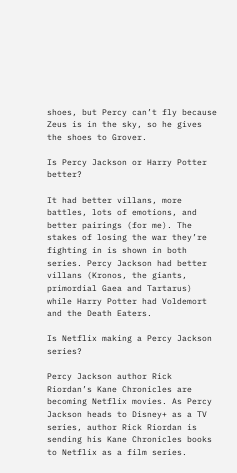shoes, but Percy can’t fly because Zeus is in the sky, so he gives the shoes to Grover.

Is Percy Jackson or Harry Potter better?

It had better villans, more battles, lots of emotions, and better pairings (for me). The stakes of losing the war they’re fighting in is shown in both series. Percy Jackson had better villans (Kronos, the giants, primordial Gaea and Tartarus) while Harry Potter had Voldemort and the Death Eaters.

Is Netflix making a Percy Jackson series?

Percy Jackson author Rick Riordan’s Kane Chronicles are becoming Netflix movies. As Percy Jackson heads to Disney+ as a TV series, author Rick Riordan is sending his Kane Chronicles books to Netflix as a film series.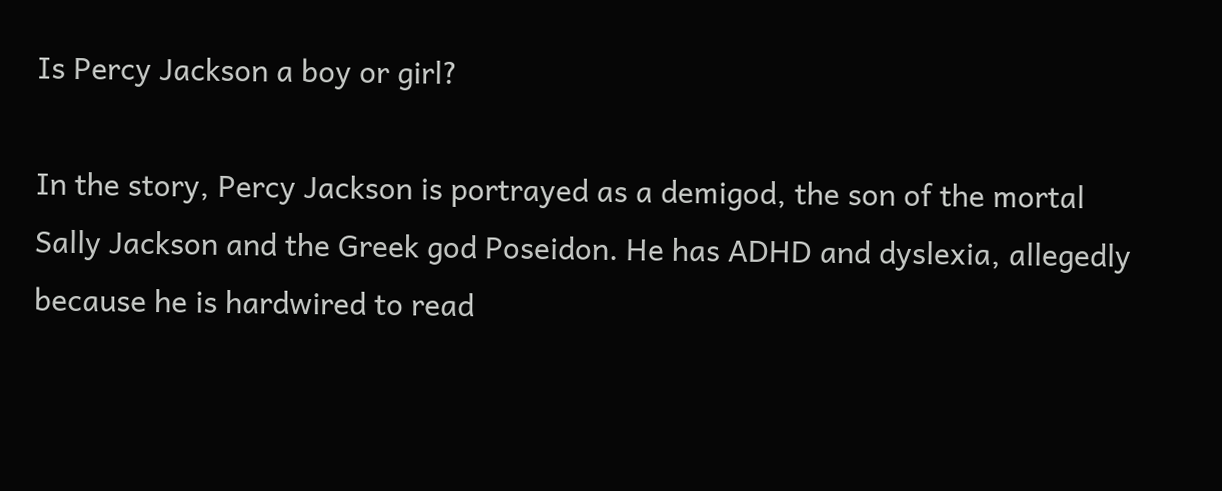Is Percy Jackson a boy or girl?

In the story, Percy Jackson is portrayed as a demigod, the son of the mortal Sally Jackson and the Greek god Poseidon. He has ADHD and dyslexia, allegedly because he is hardwired to read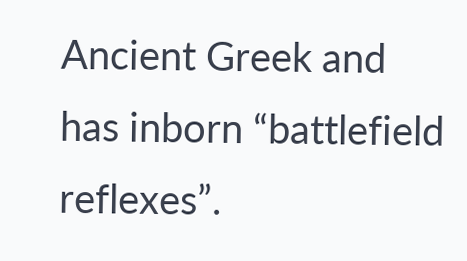Ancient Greek and has inborn “battlefield reflexes”.